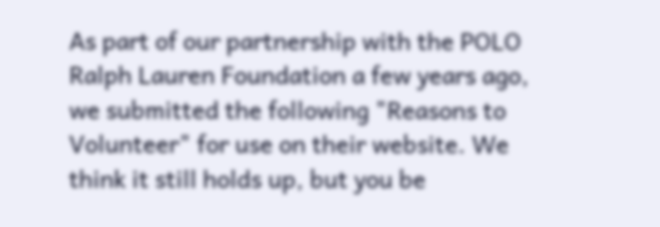As part of our partnership with the POLO Ralph Lauren Foundation a few years ago, we submitted the following "Reasons to Volunteer" for use on their website. We think it still holds up, but you be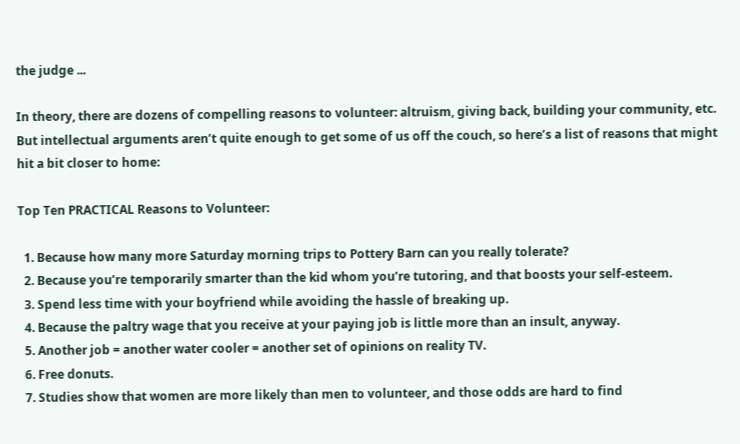the judge ...

In theory, there are dozens of compelling reasons to volunteer: altruism, giving back, building your community, etc. But intellectual arguments aren’t quite enough to get some of us off the couch, so here’s a list of reasons that might hit a bit closer to home:

Top Ten PRACTICAL Reasons to Volunteer:

  1. Because how many more Saturday morning trips to Pottery Barn can you really tolerate?
  2. Because you’re temporarily smarter than the kid whom you’re tutoring, and that boosts your self-esteem.
  3. Spend less time with your boyfriend while avoiding the hassle of breaking up.
  4. Because the paltry wage that you receive at your paying job is little more than an insult, anyway.
  5. Another job = another water cooler = another set of opinions on reality TV.
  6. Free donuts.
  7. Studies show that women are more likely than men to volunteer, and those odds are hard to find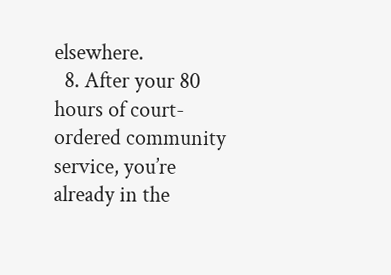elsewhere.
  8. After your 80 hours of court-ordered community service, you’re already in the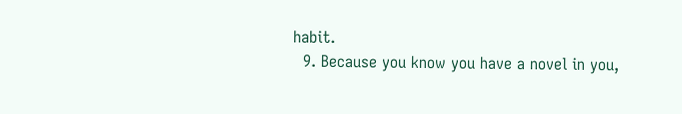habit.
  9. Because you know you have a novel in you,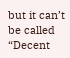but it can’t be called “Decent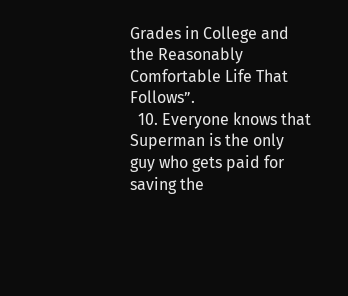Grades in College and the Reasonably Comfortable Life That Follows”.
  10. Everyone knows that Superman is the only guy who gets paid for saving the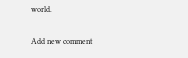world.

Add new comment